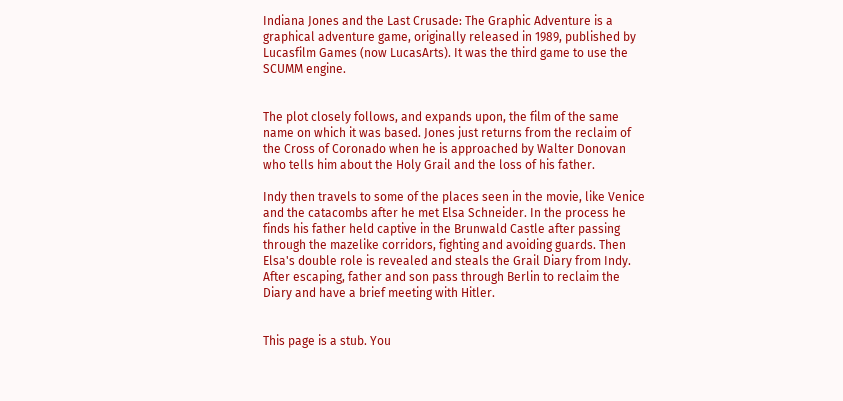Indiana Jones and the Last Crusade: The Graphic Adventure is a graphical adventure game, originally released in 1989, published by Lucasfilm Games (now LucasArts). It was the third game to use the SCUMM engine.


The plot closely follows, and expands upon, the film of the same name on which it was based. Jones just returns from the reclaim of the Cross of Coronado when he is approached by Walter Donovan who tells him about the Holy Grail and the loss of his father.

Indy then travels to some of the places seen in the movie, like Venice and the catacombs after he met Elsa Schneider. In the process he finds his father held captive in the Brunwald Castle after passing through the mazelike corridors, fighting and avoiding guards. Then Elsa's double role is revealed and steals the Grail Diary from Indy. After escaping, father and son pass through Berlin to reclaim the Diary and have a brief meeting with Hitler.


This page is a stub. You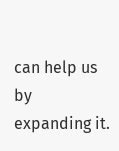can help us by expanding it.